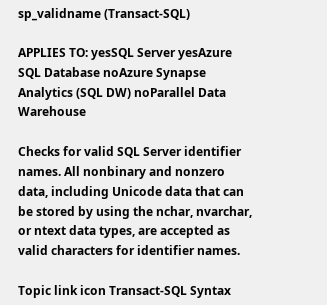sp_validname (Transact-SQL)

APPLIES TO: yesSQL Server yesAzure SQL Database noAzure Synapse Analytics (SQL DW) noParallel Data Warehouse

Checks for valid SQL Server identifier names. All nonbinary and nonzero data, including Unicode data that can be stored by using the nchar, nvarchar, or ntext data types, are accepted as valid characters for identifier names.

Topic link icon Transact-SQL Syntax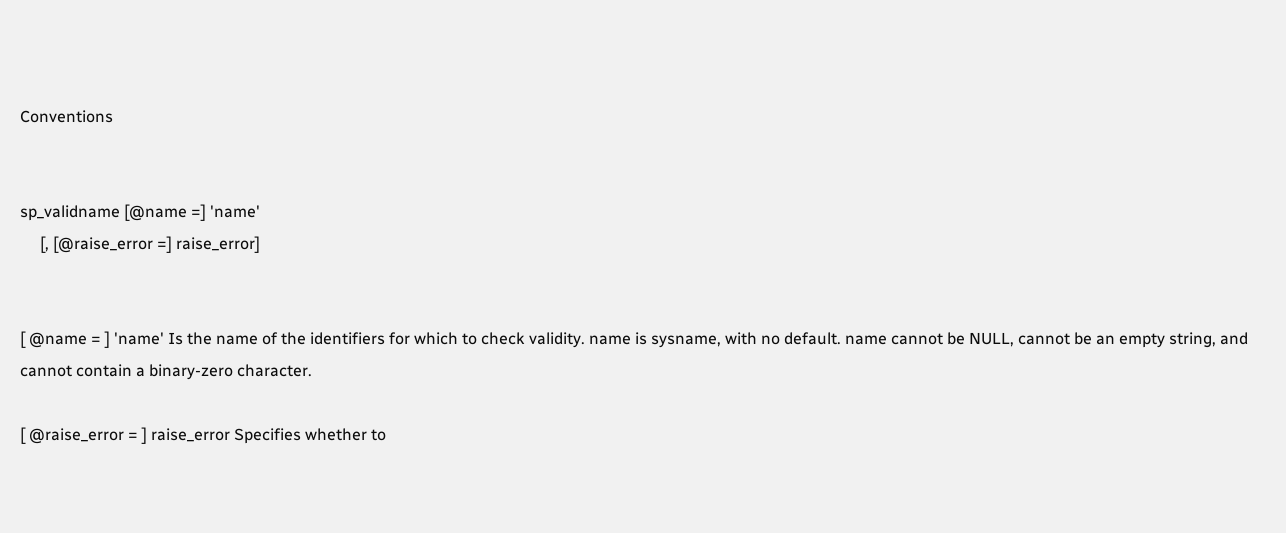Conventions


sp_validname [@name =] 'name'
     [, [@raise_error =] raise_error]


[ @name = ] 'name' Is the name of the identifiers for which to check validity. name is sysname, with no default. name cannot be NULL, cannot be an empty string, and cannot contain a binary-zero character.

[ @raise_error = ] raise_error Specifies whether to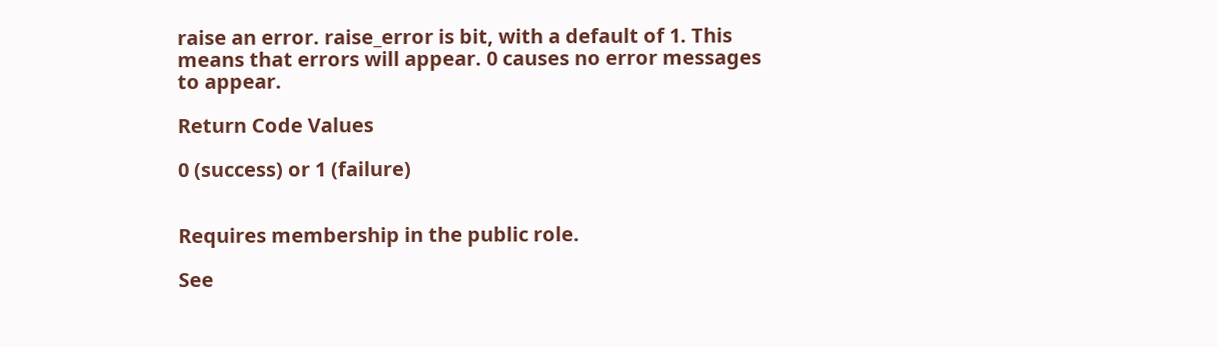raise an error. raise_error is bit, with a default of 1. This means that errors will appear. 0 causes no error messages to appear.

Return Code Values

0 (success) or 1 (failure)


Requires membership in the public role.

See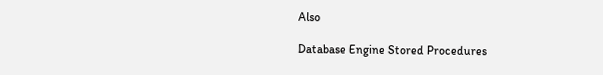Also

Database Engine Stored Procedures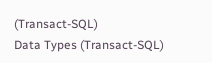(Transact-SQL)
Data Types (Transact-SQL)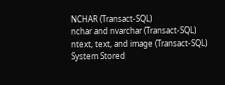NCHAR (Transact-SQL)
nchar and nvarchar (Transact-SQL)
ntext, text, and image (Transact-SQL)
System Stored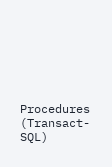Procedures (Transact-SQL)